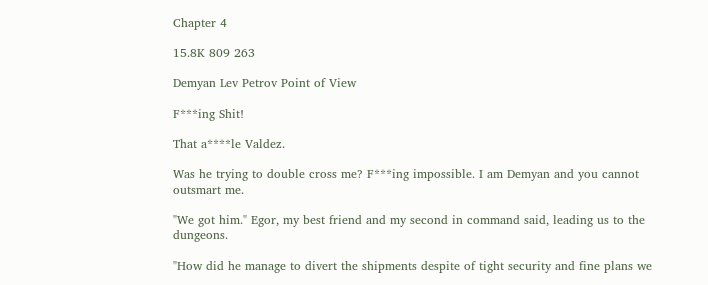Chapter 4

15.8K 809 263

Demyan Lev Petrov Point of View

F***ing Shit!

That a****le Valdez.

Was he trying to double cross me? F***ing impossible. I am Demyan and you cannot outsmart me.

"We got him." Egor, my best friend and my second in command said, leading us to the dungeons.

"How did he manage to divert the shipments despite of tight security and fine plans we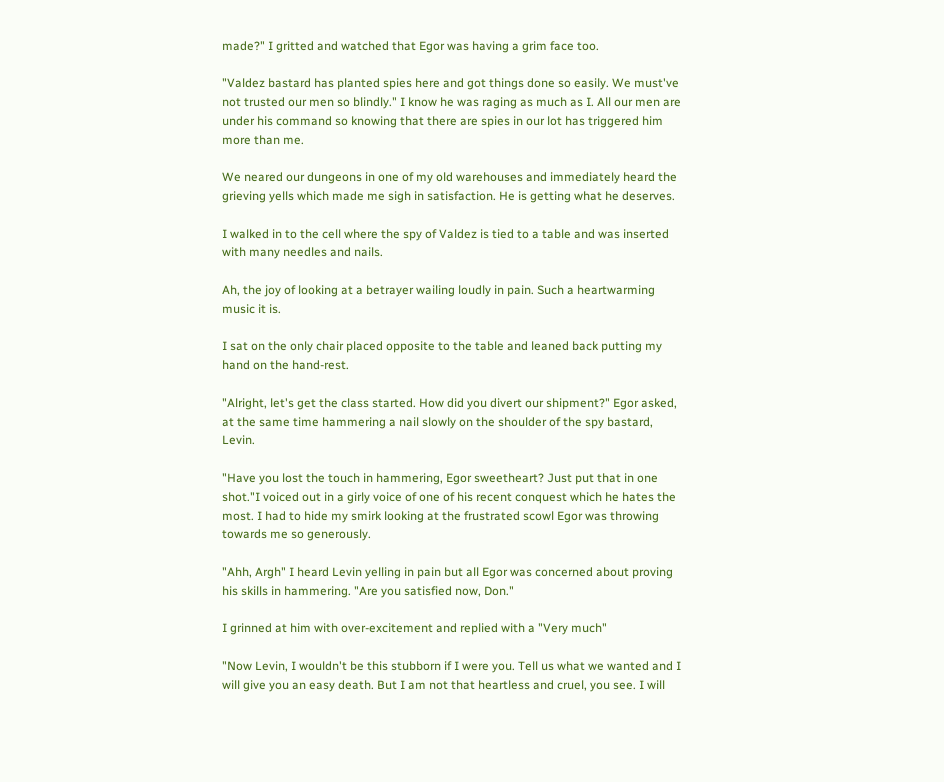made?" I gritted and watched that Egor was having a grim face too.

"Valdez bastard has planted spies here and got things done so easily. We must've not trusted our men so blindly." I know he was raging as much as I. All our men are under his command so knowing that there are spies in our lot has triggered him more than me.

We neared our dungeons in one of my old warehouses and immediately heard the grieving yells which made me sigh in satisfaction. He is getting what he deserves.

I walked in to the cell where the spy of Valdez is tied to a table and was inserted with many needles and nails.

Ah, the joy of looking at a betrayer wailing loudly in pain. Such a heartwarming music it is.

I sat on the only chair placed opposite to the table and leaned back putting my hand on the hand-rest.

"Alright, let's get the class started. How did you divert our shipment?" Egor asked, at the same time hammering a nail slowly on the shoulder of the spy bastard, Levin.

"Have you lost the touch in hammering, Egor sweetheart? Just put that in one shot."I voiced out in a girly voice of one of his recent conquest which he hates the most. I had to hide my smirk looking at the frustrated scowl Egor was throwing towards me so generously.

"Ahh, Argh" I heard Levin yelling in pain but all Egor was concerned about proving his skills in hammering. "Are you satisfied now, Don."

I grinned at him with over-excitement and replied with a "Very much"

"Now Levin, I wouldn't be this stubborn if I were you. Tell us what we wanted and I will give you an easy death. But I am not that heartless and cruel, you see. I will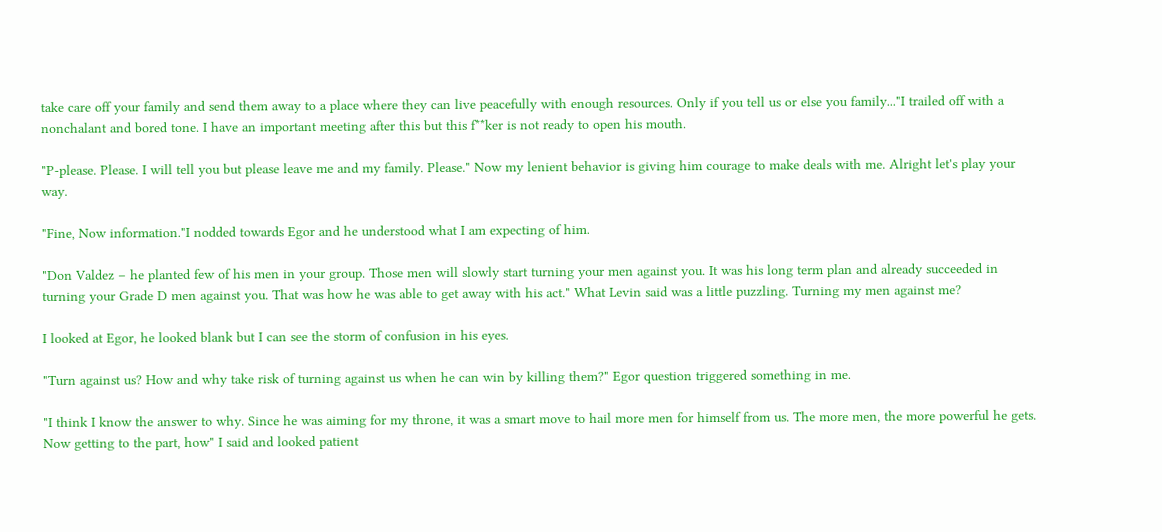take care off your family and send them away to a place where they can live peacefully with enough resources. Only if you tell us or else you family..."I trailed off with a nonchalant and bored tone. I have an important meeting after this but this f**ker is not ready to open his mouth.

"P-please. Please. I will tell you but please leave me and my family. Please." Now my lenient behavior is giving him courage to make deals with me. Alright let's play your way.

"Fine, Now information."I nodded towards Egor and he understood what I am expecting of him.

"Don Valdez – he planted few of his men in your group. Those men will slowly start turning your men against you. It was his long term plan and already succeeded in turning your Grade D men against you. That was how he was able to get away with his act." What Levin said was a little puzzling. Turning my men against me?

I looked at Egor, he looked blank but I can see the storm of confusion in his eyes.

"Turn against us? How and why take risk of turning against us when he can win by killing them?" Egor question triggered something in me.

"I think I know the answer to why. Since he was aiming for my throne, it was a smart move to hail more men for himself from us. The more men, the more powerful he gets. Now getting to the part, how" I said and looked patient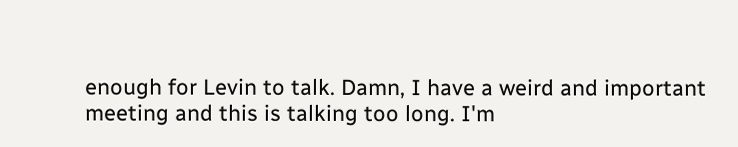enough for Levin to talk. Damn, I have a weird and important meeting and this is talking too long. I'm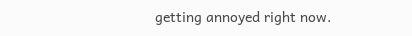getting annoyed right now.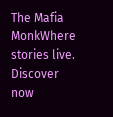The Mafia MonkWhere stories live. Discover now